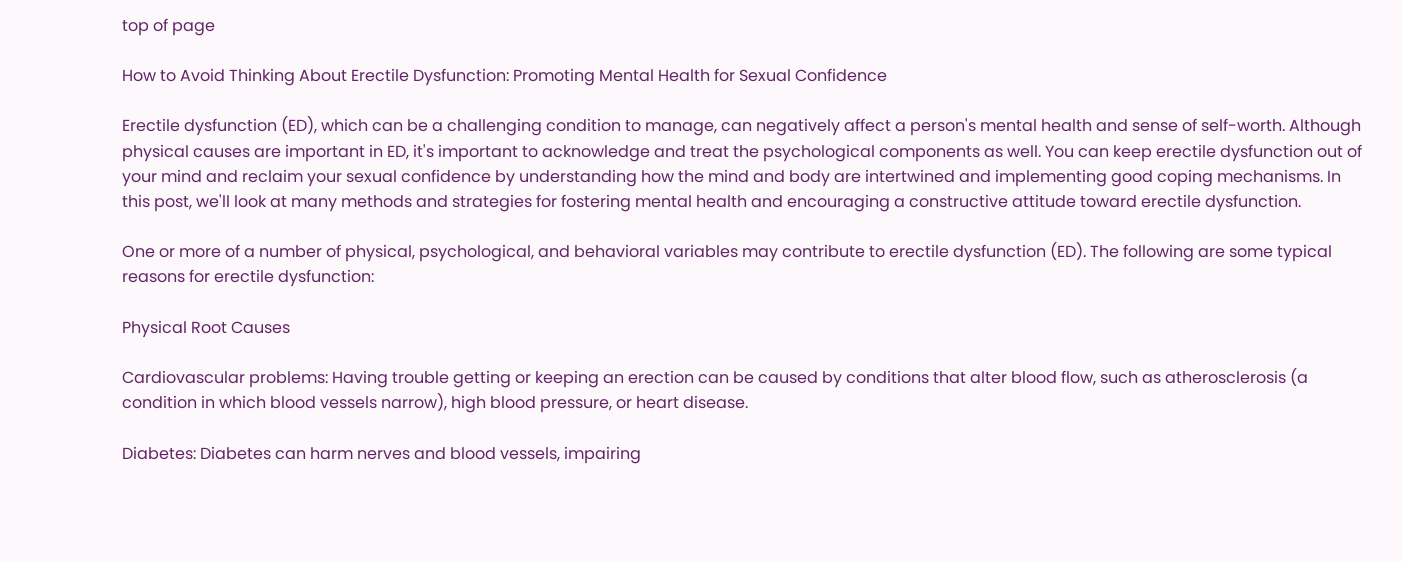top of page

How to Avoid Thinking About Erectile Dysfunction: Promoting Mental Health for Sexual Confidence

Erectile dysfunction (ED), which can be a challenging condition to manage, can negatively affect a person's mental health and sense of self-worth. Although physical causes are important in ED, it's important to acknowledge and treat the psychological components as well. You can keep erectile dysfunction out of your mind and reclaim your sexual confidence by understanding how the mind and body are intertwined and implementing good coping mechanisms. In this post, we'll look at many methods and strategies for fostering mental health and encouraging a constructive attitude toward erectile dysfunction.

One or more of a number of physical, psychological, and behavioral variables may contribute to erectile dysfunction (ED). The following are some typical reasons for erectile dysfunction:

Physical Root Causes

Cardiovascular problems: Having trouble getting or keeping an erection can be caused by conditions that alter blood flow, such as atherosclerosis (a condition in which blood vessels narrow), high blood pressure, or heart disease.

Diabetes: Diabetes can harm nerves and blood vessels, impairing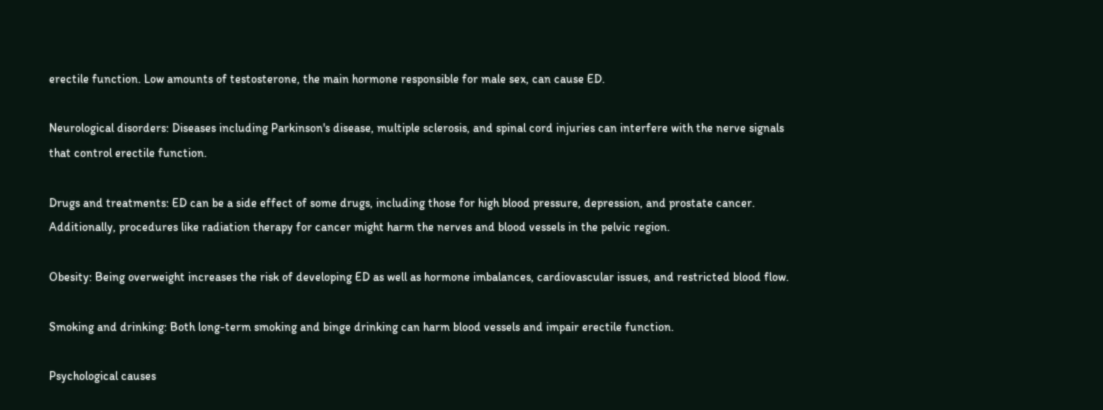erectile function. Low amounts of testosterone, the main hormone responsible for male sex, can cause ED.

Neurological disorders: Diseases including Parkinson's disease, multiple sclerosis, and spinal cord injuries can interfere with the nerve signals that control erectile function.

Drugs and treatments: ED can be a side effect of some drugs, including those for high blood pressure, depression, and prostate cancer. Additionally, procedures like radiation therapy for cancer might harm the nerves and blood vessels in the pelvic region.

Obesity: Being overweight increases the risk of developing ED as well as hormone imbalances, cardiovascular issues, and restricted blood flow.

Smoking and drinking: Both long-term smoking and binge drinking can harm blood vessels and impair erectile function.

Psychological causes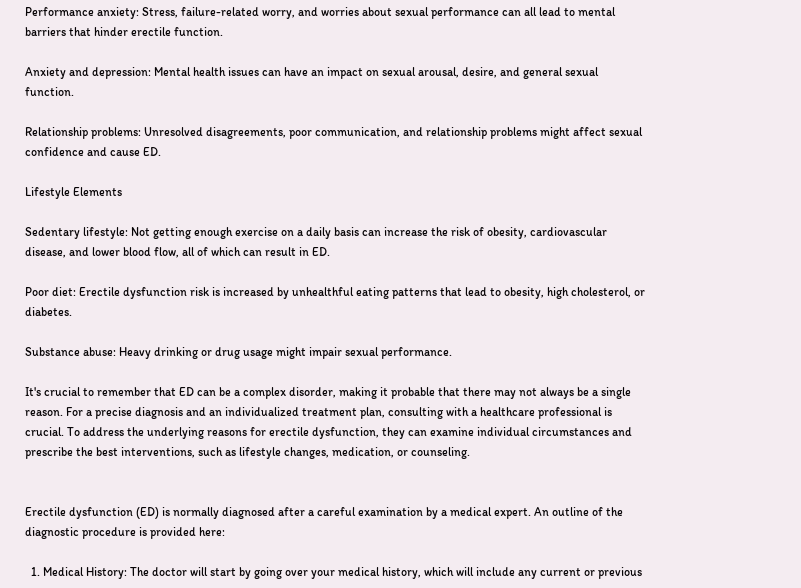Performance anxiety: Stress, failure-related worry, and worries about sexual performance can all lead to mental barriers that hinder erectile function.

Anxiety and depression: Mental health issues can have an impact on sexual arousal, desire, and general sexual function.

Relationship problems: Unresolved disagreements, poor communication, and relationship problems might affect sexual confidence and cause ED.

Lifestyle Elements

Sedentary lifestyle: Not getting enough exercise on a daily basis can increase the risk of obesity, cardiovascular disease, and lower blood flow, all of which can result in ED.

Poor diet: Erectile dysfunction risk is increased by unhealthful eating patterns that lead to obesity, high cholesterol, or diabetes.

Substance abuse: Heavy drinking or drug usage might impair sexual performance.

It's crucial to remember that ED can be a complex disorder, making it probable that there may not always be a single reason. For a precise diagnosis and an individualized treatment plan, consulting with a healthcare professional is crucial. To address the underlying reasons for erectile dysfunction, they can examine individual circumstances and prescribe the best interventions, such as lifestyle changes, medication, or counseling.


Erectile dysfunction (ED) is normally diagnosed after a careful examination by a medical expert. An outline of the diagnostic procedure is provided here:

  1. Medical History: The doctor will start by going over your medical history, which will include any current or previous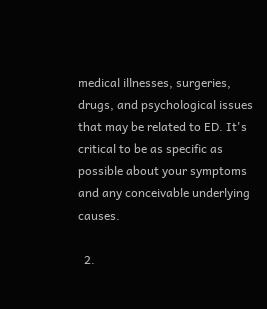medical illnesses, surgeries, drugs, and psychological issues that may be related to ED. It's critical to be as specific as possible about your symptoms and any conceivable underlying causes.

  2.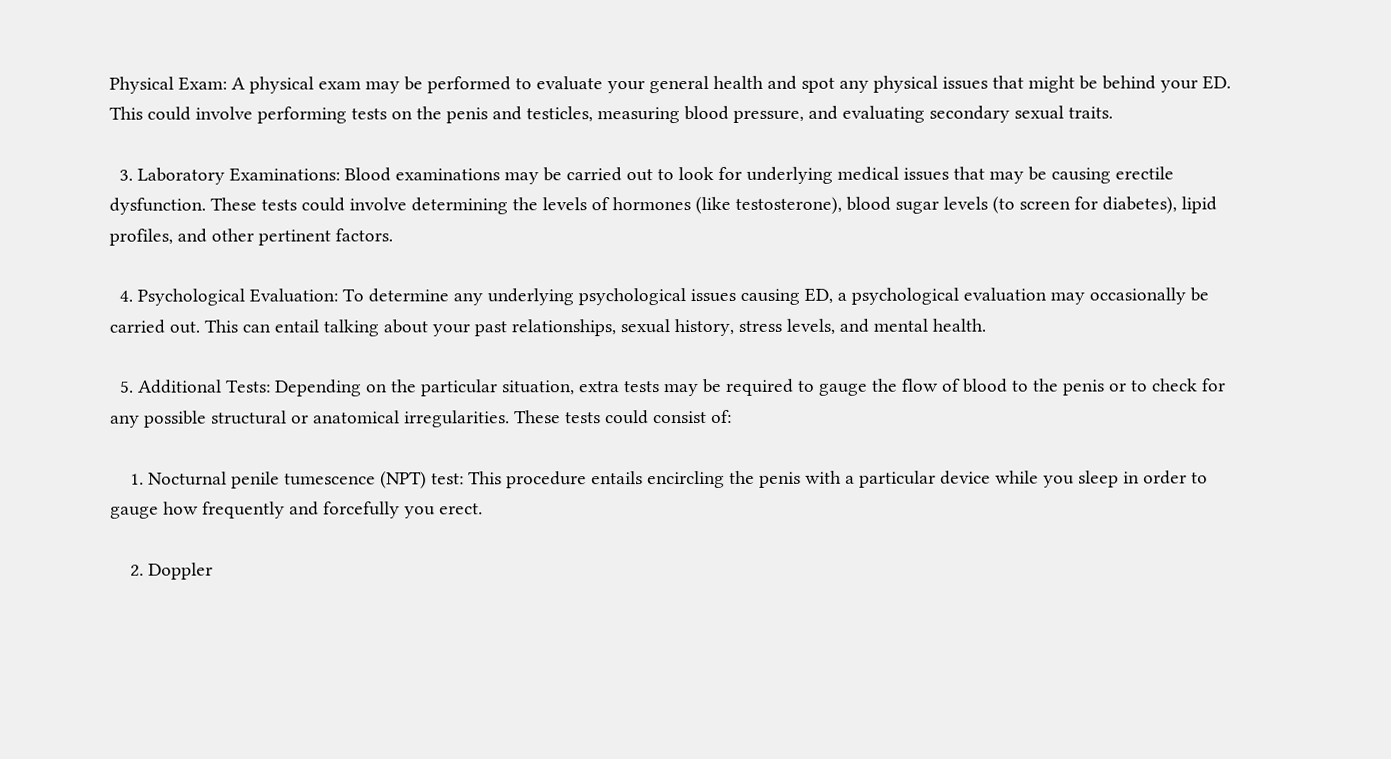Physical Exam: A physical exam may be performed to evaluate your general health and spot any physical issues that might be behind your ED. This could involve performing tests on the penis and testicles, measuring blood pressure, and evaluating secondary sexual traits.

  3. Laboratory Examinations: Blood examinations may be carried out to look for underlying medical issues that may be causing erectile dysfunction. These tests could involve determining the levels of hormones (like testosterone), blood sugar levels (to screen for diabetes), lipid profiles, and other pertinent factors.

  4. Psychological Evaluation: To determine any underlying psychological issues causing ED, a psychological evaluation may occasionally be carried out. This can entail talking about your past relationships, sexual history, stress levels, and mental health.

  5. Additional Tests: Depending on the particular situation, extra tests may be required to gauge the flow of blood to the penis or to check for any possible structural or anatomical irregularities. These tests could consist of:

    1. Nocturnal penile tumescence (NPT) test: This procedure entails encircling the penis with a particular device while you sleep in order to gauge how frequently and forcefully you erect.

    2. Doppler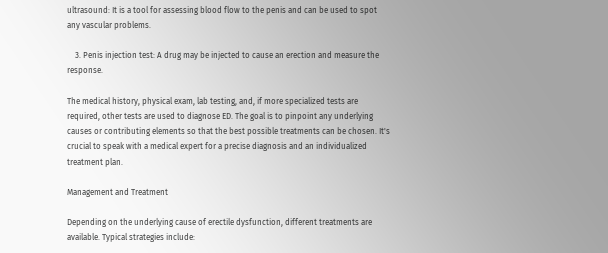ultrasound: It is a tool for assessing blood flow to the penis and can be used to spot any vascular problems.

    3. Penis injection test: A drug may be injected to cause an erection and measure the response.

The medical history, physical exam, lab testing, and, if more specialized tests are required, other tests are used to diagnose ED. The goal is to pinpoint any underlying causes or contributing elements so that the best possible treatments can be chosen. It's crucial to speak with a medical expert for a precise diagnosis and an individualized treatment plan.

Management and Treatment

Depending on the underlying cause of erectile dysfunction, different treatments are available. Typical strategies include: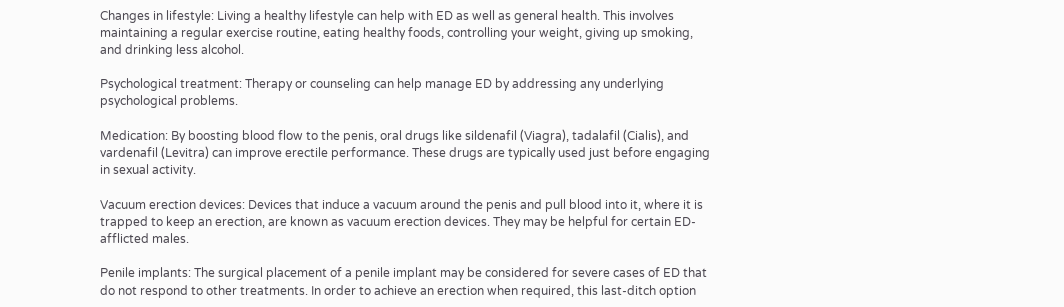Changes in lifestyle: Living a healthy lifestyle can help with ED as well as general health. This involves maintaining a regular exercise routine, eating healthy foods, controlling your weight, giving up smoking, and drinking less alcohol.

Psychological treatment: Therapy or counseling can help manage ED by addressing any underlying psychological problems.

Medication: By boosting blood flow to the penis, oral drugs like sildenafil (Viagra), tadalafil (Cialis), and vardenafil (Levitra) can improve erectile performance. These drugs are typically used just before engaging in sexual activity.

Vacuum erection devices: Devices that induce a vacuum around the penis and pull blood into it, where it is trapped to keep an erection, are known as vacuum erection devices. They may be helpful for certain ED-afflicted males.

Penile implants: The surgical placement of a penile implant may be considered for severe cases of ED that do not respond to other treatments. In order to achieve an erection when required, this last-ditch option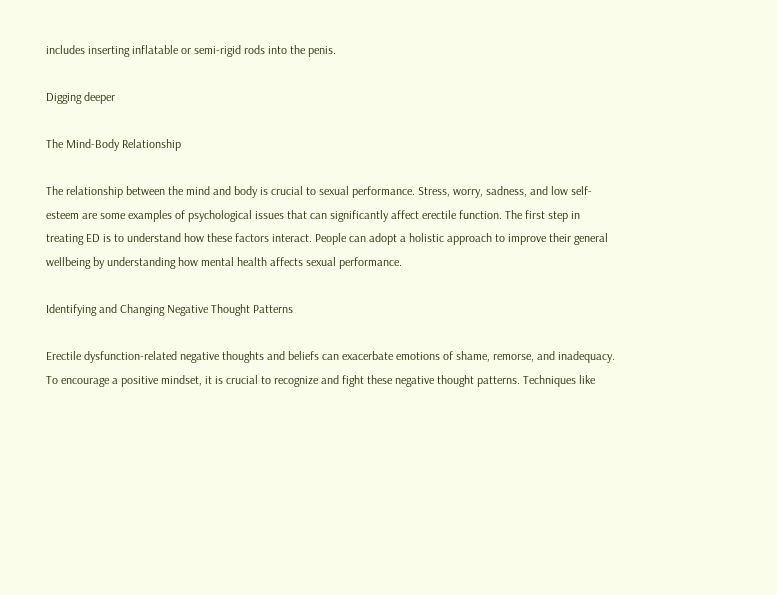includes inserting inflatable or semi-rigid rods into the penis.

Digging deeper

The Mind-Body Relationship

The relationship between the mind and body is crucial to sexual performance. Stress, worry, sadness, and low self-esteem are some examples of psychological issues that can significantly affect erectile function. The first step in treating ED is to understand how these factors interact. People can adopt a holistic approach to improve their general wellbeing by understanding how mental health affects sexual performance.

Identifying and Changing Negative Thought Patterns

Erectile dysfunction-related negative thoughts and beliefs can exacerbate emotions of shame, remorse, and inadequacy. To encourage a positive mindset, it is crucial to recognize and fight these negative thought patterns. Techniques like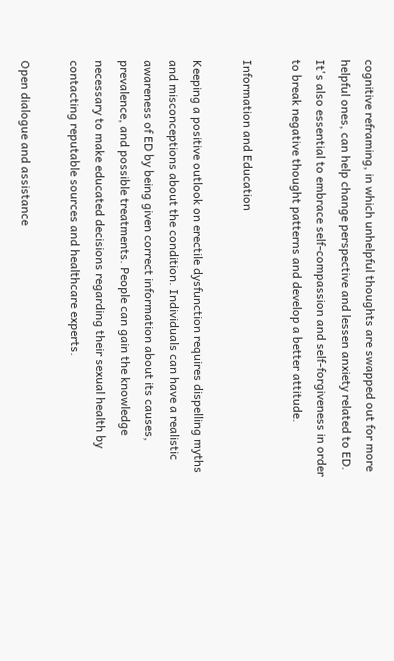cognitive reframing, in which unhelpful thoughts are swapped out for more helpful ones, can help change perspective and lessen anxiety related to ED. It's also essential to embrace self-compassion and self-forgiveness in order to break negative thought patterns and develop a better attitude.

Information and Education

Keeping a positive outlook on erectile dysfunction requires dispelling myths and misconceptions about the condition. Individuals can have a realistic awareness of ED by being given correct information about its causes, prevalence, and possible treatments. People can gain the knowledge necessary to make educated decisions regarding their sexual health by contacting reputable sources and healthcare experts.

Open dialogue and assistance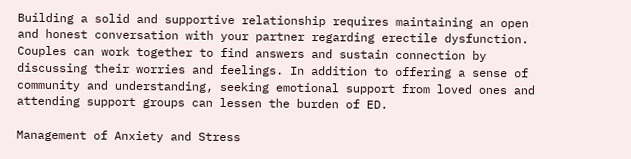Building a solid and supportive relationship requires maintaining an open and honest conversation with your partner regarding erectile dysfunction. Couples can work together to find answers and sustain connection by discussing their worries and feelings. In addition to offering a sense of community and understanding, seeking emotional support from loved ones and attending support groups can lessen the burden of ED.

Management of Anxiety and Stress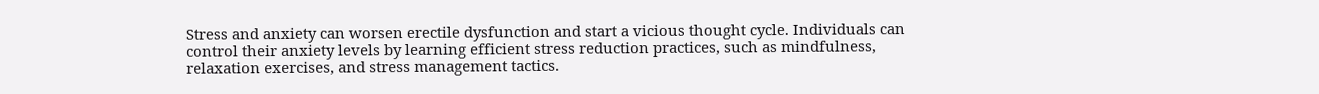Stress and anxiety can worsen erectile dysfunction and start a vicious thought cycle. Individuals can control their anxiety levels by learning efficient stress reduction practices, such as mindfulness, relaxation exercises, and stress management tactics.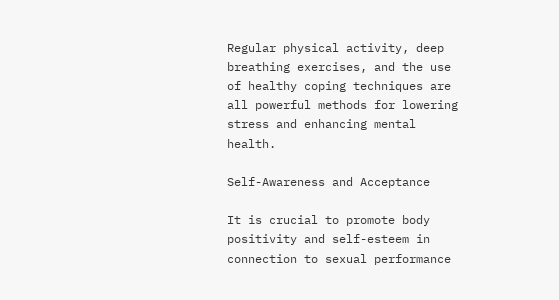Regular physical activity, deep breathing exercises, and the use of healthy coping techniques are all powerful methods for lowering stress and enhancing mental health.

Self-Awareness and Acceptance

It is crucial to promote body positivity and self-esteem in connection to sexual performance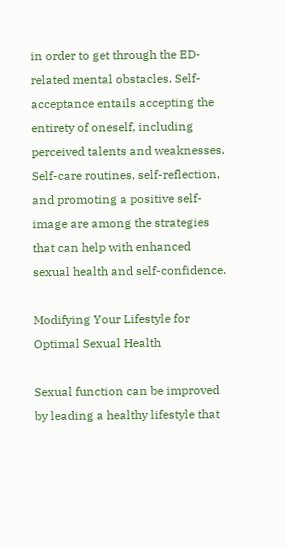in order to get through the ED-related mental obstacles. Self-acceptance entails accepting the entirety of oneself, including perceived talents and weaknesses. Self-care routines, self-reflection, and promoting a positive self-image are among the strategies that can help with enhanced sexual health and self-confidence.

Modifying Your Lifestyle for Optimal Sexual Health

Sexual function can be improved by leading a healthy lifestyle that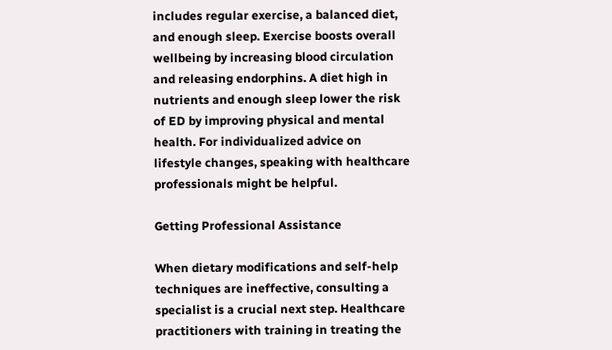includes regular exercise, a balanced diet, and enough sleep. Exercise boosts overall wellbeing by increasing blood circulation and releasing endorphins. A diet high in nutrients and enough sleep lower the risk of ED by improving physical and mental health. For individualized advice on lifestyle changes, speaking with healthcare professionals might be helpful.

Getting Professional Assistance

When dietary modifications and self-help techniques are ineffective, consulting a specialist is a crucial next step. Healthcare practitioners with training in treating the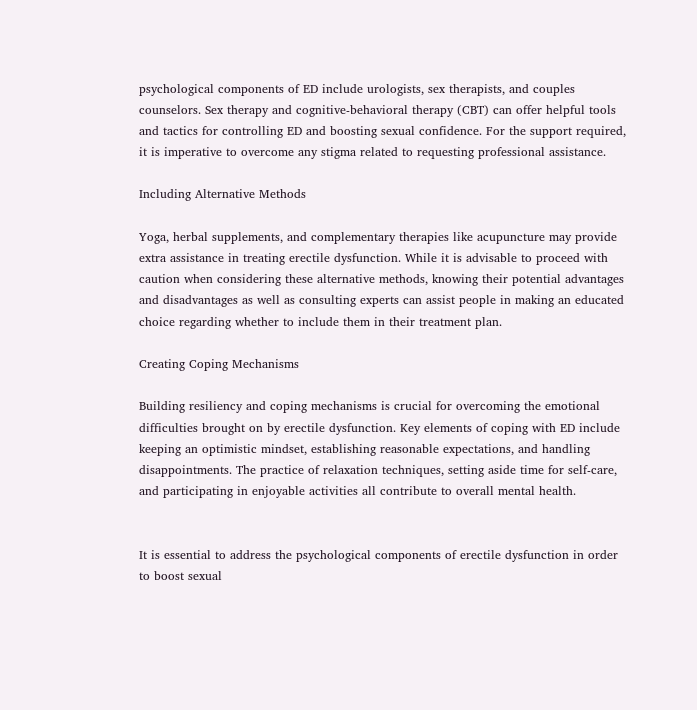psychological components of ED include urologists, sex therapists, and couples counselors. Sex therapy and cognitive-behavioral therapy (CBT) can offer helpful tools and tactics for controlling ED and boosting sexual confidence. For the support required, it is imperative to overcome any stigma related to requesting professional assistance.

Including Alternative Methods

Yoga, herbal supplements, and complementary therapies like acupuncture may provide extra assistance in treating erectile dysfunction. While it is advisable to proceed with caution when considering these alternative methods, knowing their potential advantages and disadvantages as well as consulting experts can assist people in making an educated choice regarding whether to include them in their treatment plan.

Creating Coping Mechanisms

Building resiliency and coping mechanisms is crucial for overcoming the emotional difficulties brought on by erectile dysfunction. Key elements of coping with ED include keeping an optimistic mindset, establishing reasonable expectations, and handling disappointments. The practice of relaxation techniques, setting aside time for self-care, and participating in enjoyable activities all contribute to overall mental health.


It is essential to address the psychological components of erectile dysfunction in order to boost sexual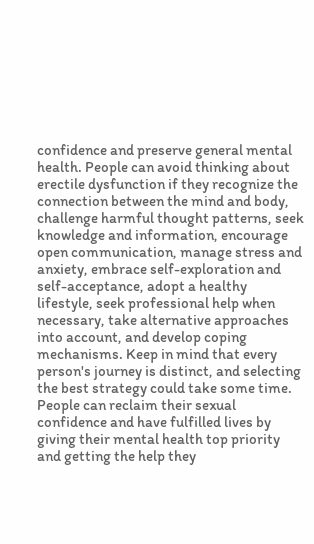confidence and preserve general mental health. People can avoid thinking about erectile dysfunction if they recognize the connection between the mind and body, challenge harmful thought patterns, seek knowledge and information, encourage open communication, manage stress and anxiety, embrace self-exploration and self-acceptance, adopt a healthy lifestyle, seek professional help when necessary, take alternative approaches into account, and develop coping mechanisms. Keep in mind that every person's journey is distinct, and selecting the best strategy could take some time. People can reclaim their sexual confidence and have fulfilled lives by giving their mental health top priority and getting the help they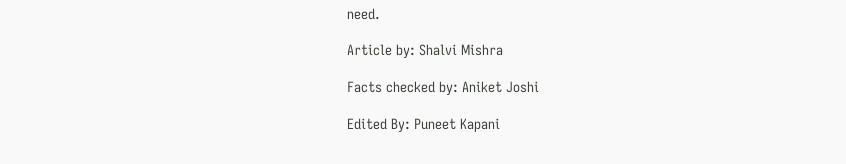need.

Article by: Shalvi Mishra

Facts checked by: Aniket Joshi

Edited By: Puneet Kapani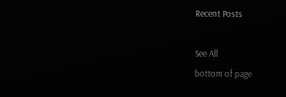Recent Posts

See All
bottom of page